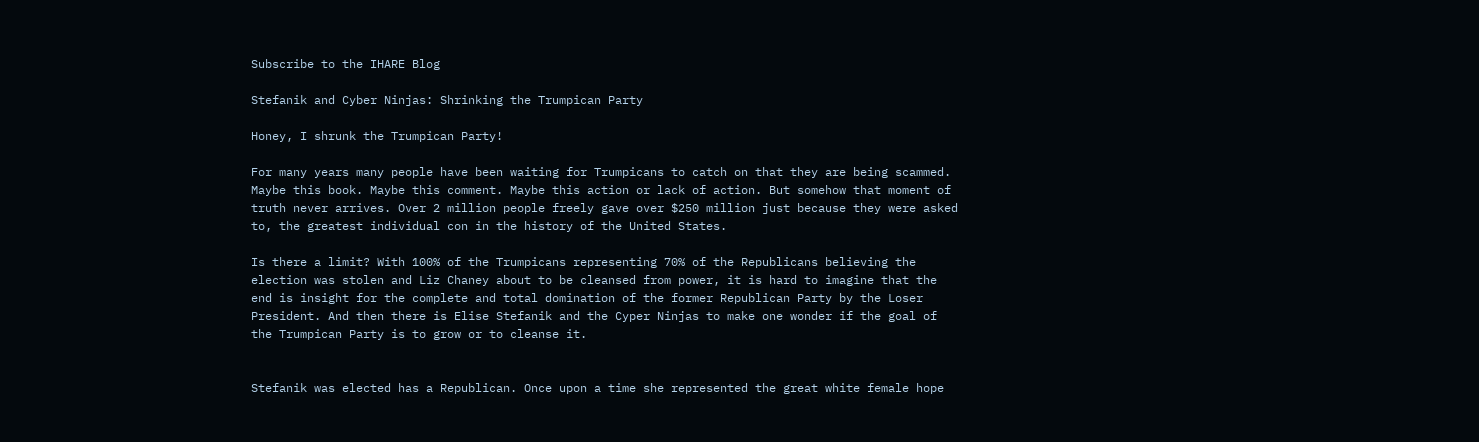Subscribe to the IHARE Blog

Stefanik and Cyber Ninjas: Shrinking the Trumpican Party

Honey, I shrunk the Trumpican Party!

For many years many people have been waiting for Trumpicans to catch on that they are being scammed. Maybe this book. Maybe this comment. Maybe this action or lack of action. But somehow that moment of truth never arrives. Over 2 million people freely gave over $250 million just because they were asked to, the greatest individual con in the history of the United States.

Is there a limit? With 100% of the Trumpicans representing 70% of the Republicans believing the election was stolen and Liz Chaney about to be cleansed from power, it is hard to imagine that the end is insight for the complete and total domination of the former Republican Party by the Loser President. And then there is Elise Stefanik and the Cyper Ninjas to make one wonder if the goal of the Trumpican Party is to grow or to cleanse it.


Stefanik was elected has a Republican. Once upon a time she represented the great white female hope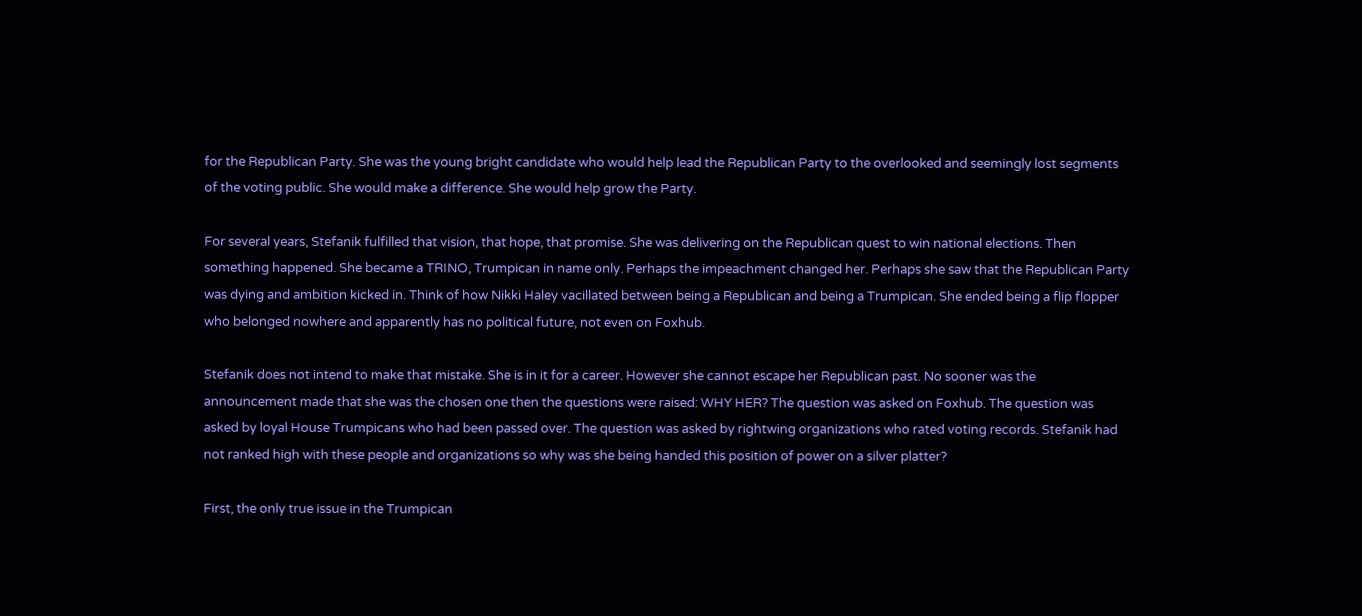for the Republican Party. She was the young bright candidate who would help lead the Republican Party to the overlooked and seemingly lost segments of the voting public. She would make a difference. She would help grow the Party.

For several years, Stefanik fulfilled that vision, that hope, that promise. She was delivering on the Republican quest to win national elections. Then something happened. She became a TRINO, Trumpican in name only. Perhaps the impeachment changed her. Perhaps she saw that the Republican Party was dying and ambition kicked in. Think of how Nikki Haley vacillated between being a Republican and being a Trumpican. She ended being a flip flopper who belonged nowhere and apparently has no political future, not even on Foxhub.

Stefanik does not intend to make that mistake. She is in it for a career. However she cannot escape her Republican past. No sooner was the announcement made that she was the chosen one then the questions were raised: WHY HER? The question was asked on Foxhub. The question was asked by loyal House Trumpicans who had been passed over. The question was asked by rightwing organizations who rated voting records. Stefanik had not ranked high with these people and organizations so why was she being handed this position of power on a silver platter?

First, the only true issue in the Trumpican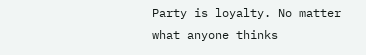Party is loyalty. No matter what anyone thinks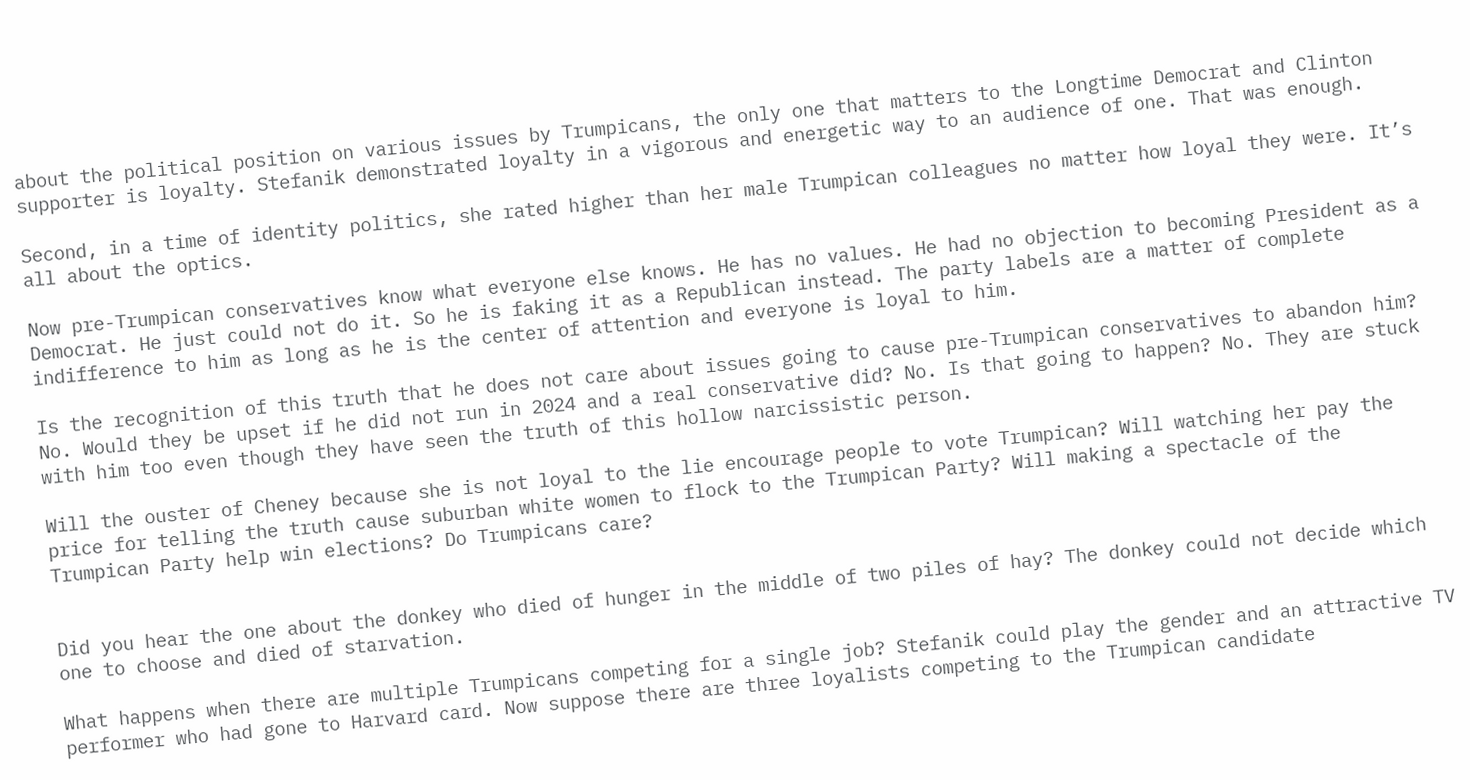about the political position on various issues by Trumpicans, the only one that matters to the Longtime Democrat and Clinton supporter is loyalty. Stefanik demonstrated loyalty in a vigorous and energetic way to an audience of one. That was enough.

Second, in a time of identity politics, she rated higher than her male Trumpican colleagues no matter how loyal they were. It’s all about the optics.

Now pre-Trumpican conservatives know what everyone else knows. He has no values. He had no objection to becoming President as a Democrat. He just could not do it. So he is faking it as a Republican instead. The party labels are a matter of complete indifference to him as long as he is the center of attention and everyone is loyal to him.

Is the recognition of this truth that he does not care about issues going to cause pre-Trumpican conservatives to abandon him? No. Would they be upset if he did not run in 2024 and a real conservative did? No. Is that going to happen? No. They are stuck with him too even though they have seen the truth of this hollow narcissistic person.

Will the ouster of Cheney because she is not loyal to the lie encourage people to vote Trumpican? Will watching her pay the price for telling the truth cause suburban white women to flock to the Trumpican Party? Will making a spectacle of the Trumpican Party help win elections? Do Trumpicans care?


Did you hear the one about the donkey who died of hunger in the middle of two piles of hay? The donkey could not decide which one to choose and died of starvation.

What happens when there are multiple Trumpicans competing for a single job? Stefanik could play the gender and an attractive TV performer who had gone to Harvard card. Now suppose there are three loyalists competing to the Trumpican candidate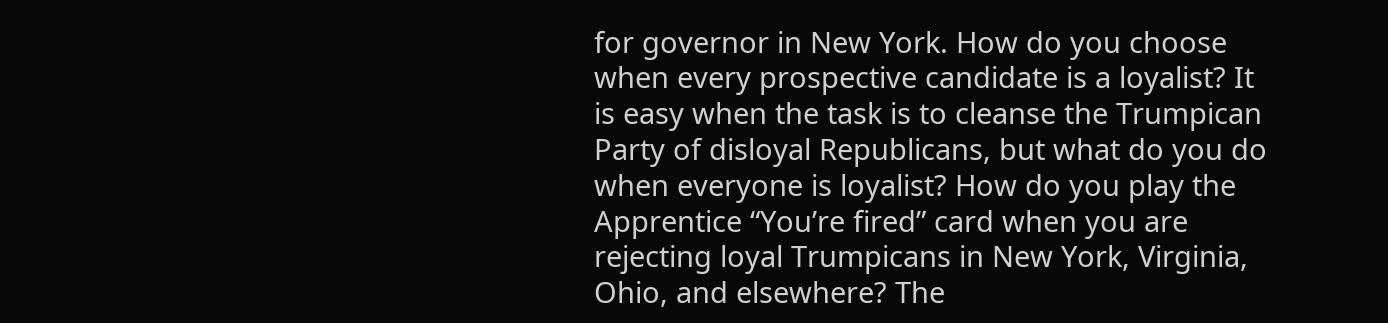for governor in New York. How do you choose when every prospective candidate is a loyalist? It is easy when the task is to cleanse the Trumpican Party of disloyal Republicans, but what do you do when everyone is loyalist? How do you play the Apprentice “You’re fired” card when you are rejecting loyal Trumpicans in New York, Virginia, Ohio, and elsewhere? The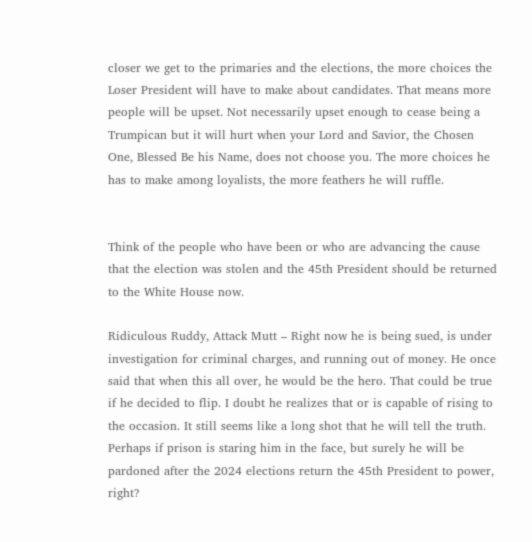closer we get to the primaries and the elections, the more choices the Loser President will have to make about candidates. That means more people will be upset. Not necessarily upset enough to cease being a Trumpican but it will hurt when your Lord and Savior, the Chosen One, Blessed Be his Name, does not choose you. The more choices he has to make among loyalists, the more feathers he will ruffle.


Think of the people who have been or who are advancing the cause that the election was stolen and the 45th President should be returned to the White House now.

Ridiculous Ruddy, Attack Mutt – Right now he is being sued, is under investigation for criminal charges, and running out of money. He once said that when this all over, he would be the hero. That could be true if he decided to flip. I doubt he realizes that or is capable of rising to the occasion. It still seems like a long shot that he will tell the truth. Perhaps if prison is staring him in the face, but surely he will be pardoned after the 2024 elections return the 45th President to power, right?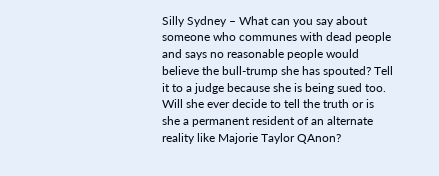Silly Sydney – What can you say about someone who communes with dead people and says no reasonable people would believe the bull-trump she has spouted? Tell it to a judge because she is being sued too. Will she ever decide to tell the truth or is she a permanent resident of an alternate reality like Majorie Taylor QAnon?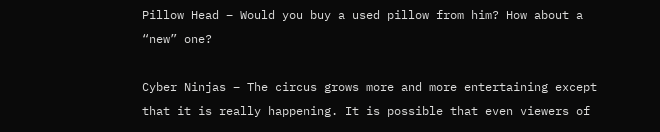Pillow Head – Would you buy a used pillow from him? How about a “new” one?

Cyber Ninjas – The circus grows more and more entertaining except that it is really happening. It is possible that even viewers of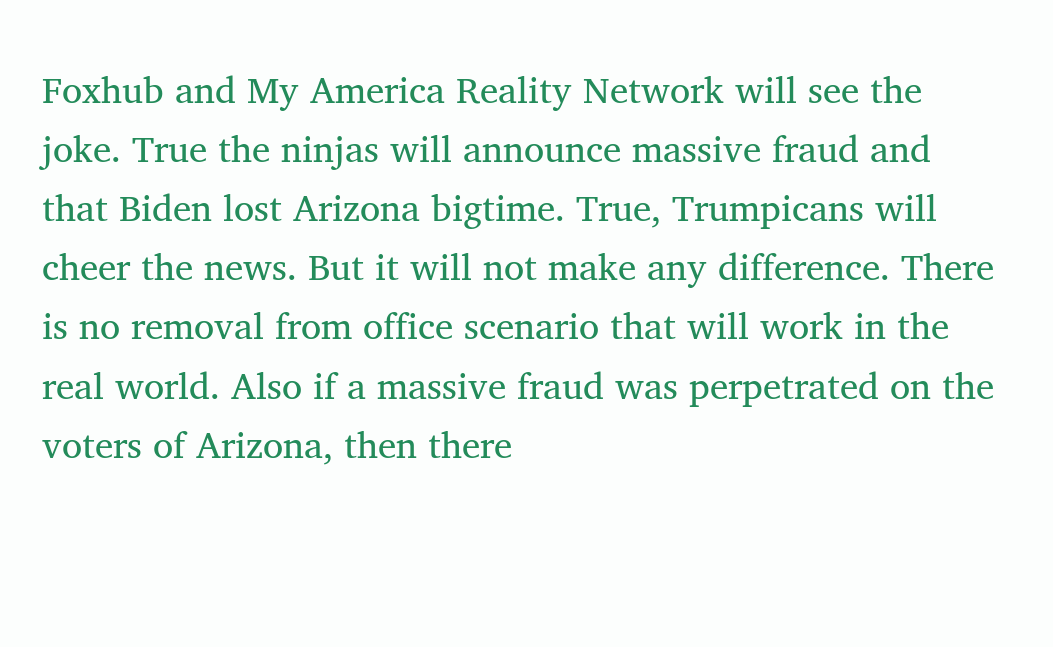Foxhub and My America Reality Network will see the joke. True the ninjas will announce massive fraud and that Biden lost Arizona bigtime. True, Trumpicans will cheer the news. But it will not make any difference. There is no removal from office scenario that will work in the real world. Also if a massive fraud was perpetrated on the voters of Arizona, then there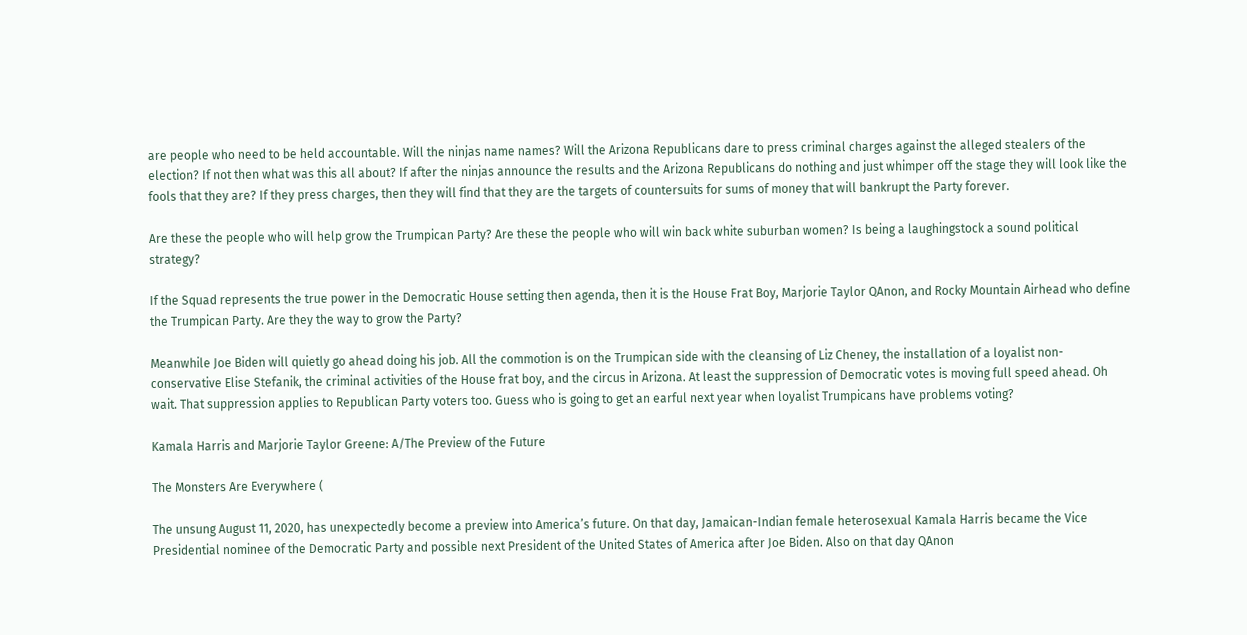are people who need to be held accountable. Will the ninjas name names? Will the Arizona Republicans dare to press criminal charges against the alleged stealers of the election? If not then what was this all about? If after the ninjas announce the results and the Arizona Republicans do nothing and just whimper off the stage they will look like the fools that they are? If they press charges, then they will find that they are the targets of countersuits for sums of money that will bankrupt the Party forever.

Are these the people who will help grow the Trumpican Party? Are these the people who will win back white suburban women? Is being a laughingstock a sound political strategy?

If the Squad represents the true power in the Democratic House setting then agenda, then it is the House Frat Boy, Marjorie Taylor QAnon, and Rocky Mountain Airhead who define the Trumpican Party. Are they the way to grow the Party?

Meanwhile Joe Biden will quietly go ahead doing his job. All the commotion is on the Trumpican side with the cleansing of Liz Cheney, the installation of a loyalist non-conservative Elise Stefanik, the criminal activities of the House frat boy, and the circus in Arizona. At least the suppression of Democratic votes is moving full speed ahead. Oh wait. That suppression applies to Republican Party voters too. Guess who is going to get an earful next year when loyalist Trumpicans have problems voting?

Kamala Harris and Marjorie Taylor Greene: A/The Preview of the Future

The Monsters Are Everywhere (

The unsung August 11, 2020, has unexpectedly become a preview into America’s future. On that day, Jamaican-Indian female heterosexual Kamala Harris became the Vice Presidential nominee of the Democratic Party and possible next President of the United States of America after Joe Biden. Also on that day QAnon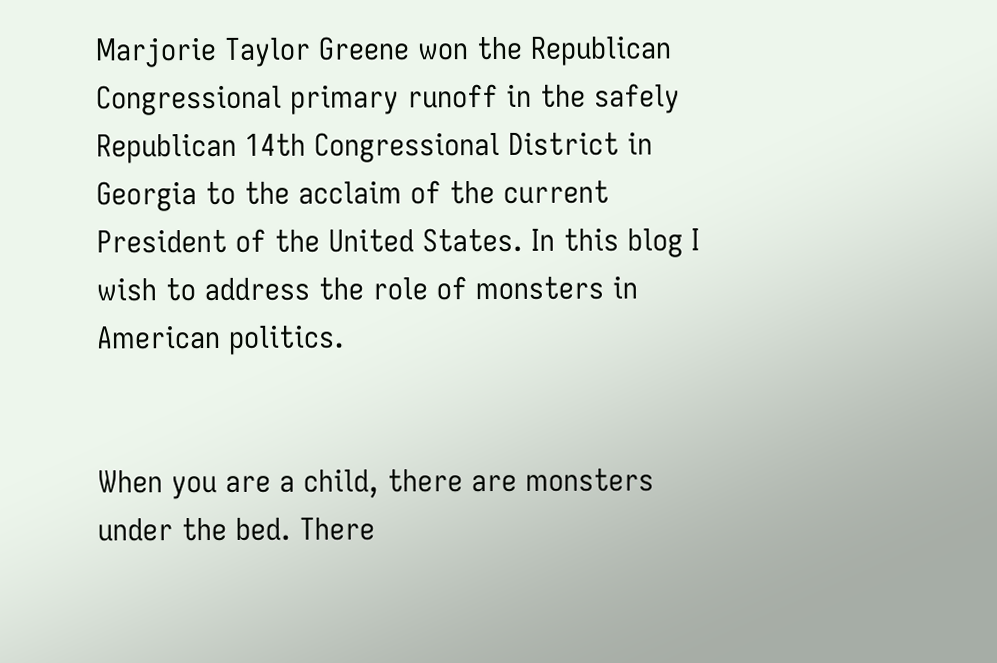Marjorie Taylor Greene won the Republican Congressional primary runoff in the safely Republican 14th Congressional District in Georgia to the acclaim of the current President of the United States. In this blog I wish to address the role of monsters in American politics.


When you are a child, there are monsters under the bed. There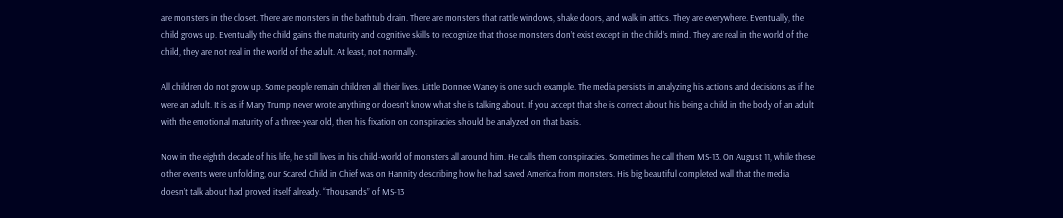are monsters in the closet. There are monsters in the bathtub drain. There are monsters that rattle windows, shake doors, and walk in attics. They are everywhere. Eventually, the child grows up. Eventually the child gains the maturity and cognitive skills to recognize that those monsters don’t exist except in the child’s mind. They are real in the world of the child, they are not real in the world of the adult. At least, not normally.

All children do not grow up. Some people remain children all their lives. Little Donnee Waney is one such example. The media persists in analyzing his actions and decisions as if he were an adult. It is as if Mary Trump never wrote anything or doesn’t know what she is talking about. If you accept that she is correct about his being a child in the body of an adult with the emotional maturity of a three-year old, then his fixation on conspiracies should be analyzed on that basis.

Now in the eighth decade of his life, he still lives in his child-world of monsters all around him. He calls them conspiracies. Sometimes he call them MS-13. On August 11, while these other events were unfolding, our Scared Child in Chief was on Hannity describing how he had saved America from monsters. His big beautiful completed wall that the media doesn’t talk about had proved itself already. “Thousands” of MS-13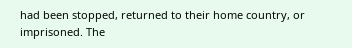had been stopped, returned to their home country, or imprisoned. The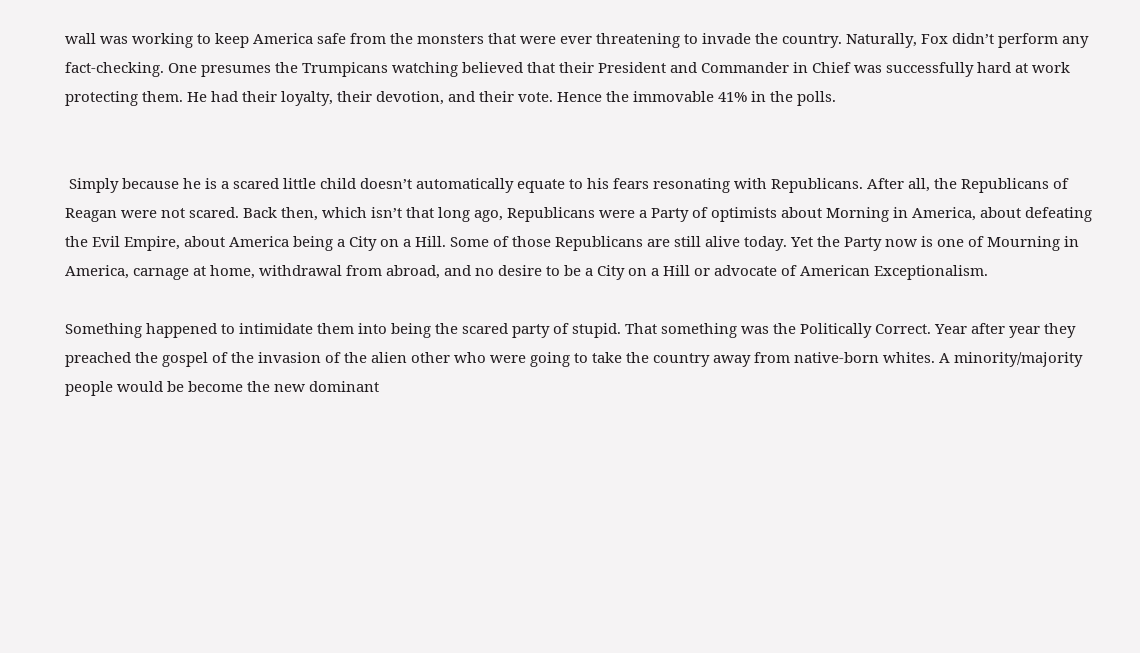wall was working to keep America safe from the monsters that were ever threatening to invade the country. Naturally, Fox didn’t perform any fact-checking. One presumes the Trumpicans watching believed that their President and Commander in Chief was successfully hard at work protecting them. He had their loyalty, their devotion, and their vote. Hence the immovable 41% in the polls.


 Simply because he is a scared little child doesn’t automatically equate to his fears resonating with Republicans. After all, the Republicans of Reagan were not scared. Back then, which isn’t that long ago, Republicans were a Party of optimists about Morning in America, about defeating the Evil Empire, about America being a City on a Hill. Some of those Republicans are still alive today. Yet the Party now is one of Mourning in America, carnage at home, withdrawal from abroad, and no desire to be a City on a Hill or advocate of American Exceptionalism.

Something happened to intimidate them into being the scared party of stupid. That something was the Politically Correct. Year after year they preached the gospel of the invasion of the alien other who were going to take the country away from native-born whites. A minority/majority people would be become the new dominant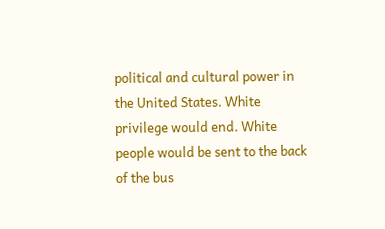political and cultural power in the United States. White privilege would end. White people would be sent to the back of the bus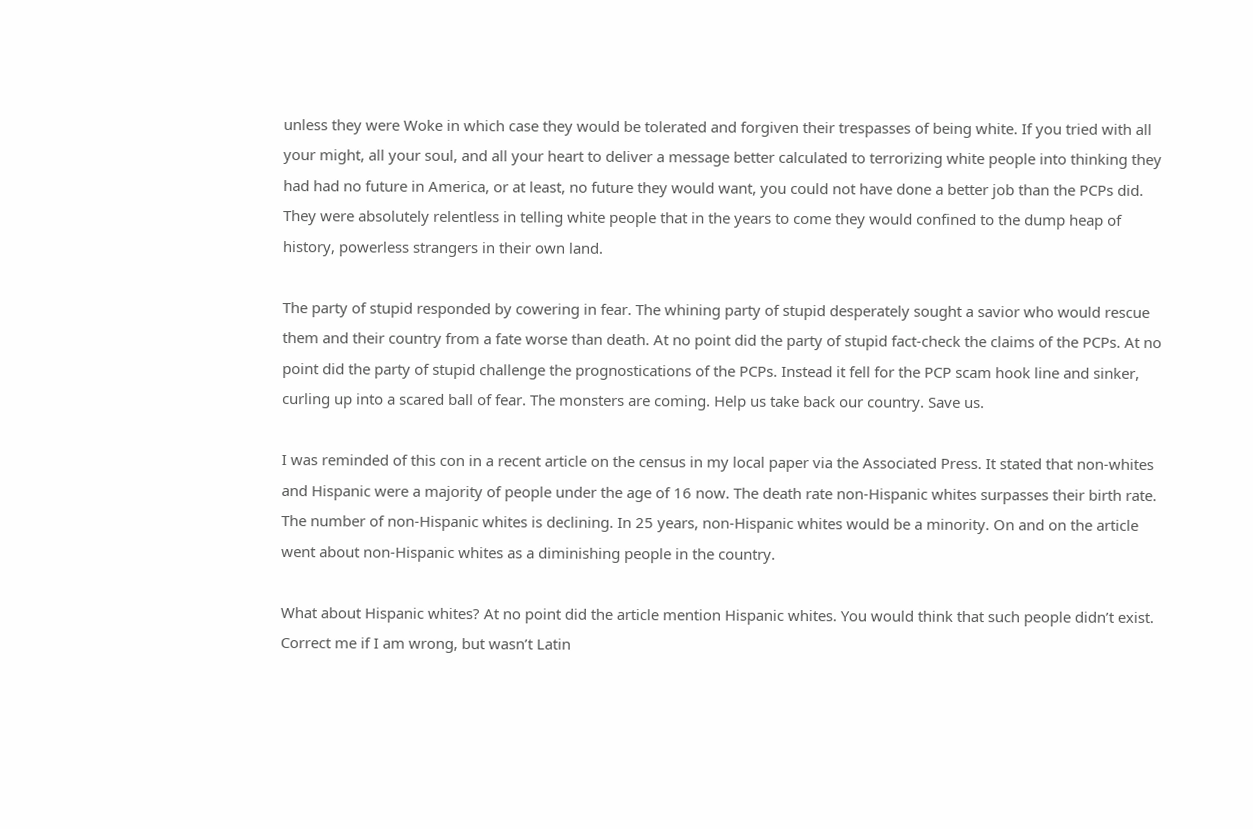unless they were Woke in which case they would be tolerated and forgiven their trespasses of being white. If you tried with all your might, all your soul, and all your heart to deliver a message better calculated to terrorizing white people into thinking they had had no future in America, or at least, no future they would want, you could not have done a better job than the PCPs did. They were absolutely relentless in telling white people that in the years to come they would confined to the dump heap of history, powerless strangers in their own land.

The party of stupid responded by cowering in fear. The whining party of stupid desperately sought a savior who would rescue them and their country from a fate worse than death. At no point did the party of stupid fact-check the claims of the PCPs. At no point did the party of stupid challenge the prognostications of the PCPs. Instead it fell for the PCP scam hook line and sinker, curling up into a scared ball of fear. The monsters are coming. Help us take back our country. Save us.

I was reminded of this con in a recent article on the census in my local paper via the Associated Press. It stated that non-whites and Hispanic were a majority of people under the age of 16 now. The death rate non-Hispanic whites surpasses their birth rate. The number of non-Hispanic whites is declining. In 25 years, non-Hispanic whites would be a minority. On and on the article went about non-Hispanic whites as a diminishing people in the country.

What about Hispanic whites? At no point did the article mention Hispanic whites. You would think that such people didn’t exist. Correct me if I am wrong, but wasn’t Latin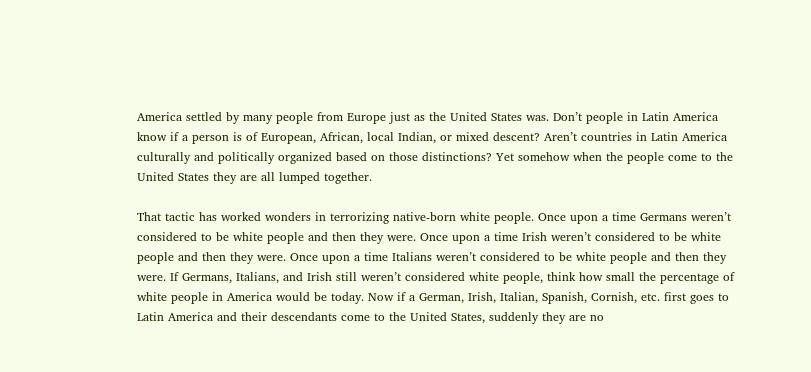America settled by many people from Europe just as the United States was. Don’t people in Latin America know if a person is of European, African, local Indian, or mixed descent? Aren’t countries in Latin America culturally and politically organized based on those distinctions? Yet somehow when the people come to the United States they are all lumped together.

That tactic has worked wonders in terrorizing native-born white people. Once upon a time Germans weren’t considered to be white people and then they were. Once upon a time Irish weren’t considered to be white people and then they were. Once upon a time Italians weren’t considered to be white people and then they were. If Germans, Italians, and Irish still weren’t considered white people, think how small the percentage of white people in America would be today. Now if a German, Irish, Italian, Spanish, Cornish, etc. first goes to Latin America and their descendants come to the United States, suddenly they are no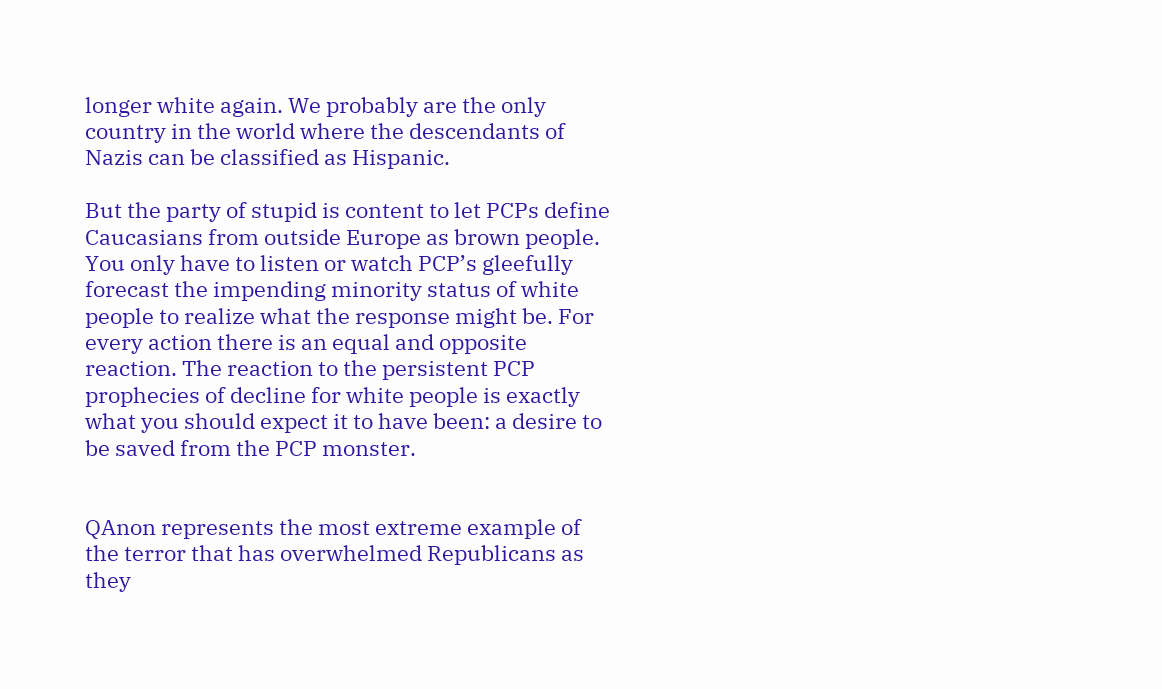longer white again. We probably are the only country in the world where the descendants of Nazis can be classified as Hispanic.

But the party of stupid is content to let PCPs define Caucasians from outside Europe as brown people. You only have to listen or watch PCP’s gleefully forecast the impending minority status of white people to realize what the response might be. For every action there is an equal and opposite reaction. The reaction to the persistent PCP prophecies of decline for white people is exactly what you should expect it to have been: a desire to be saved from the PCP monster.


QAnon represents the most extreme example of the terror that has overwhelmed Republicans as  they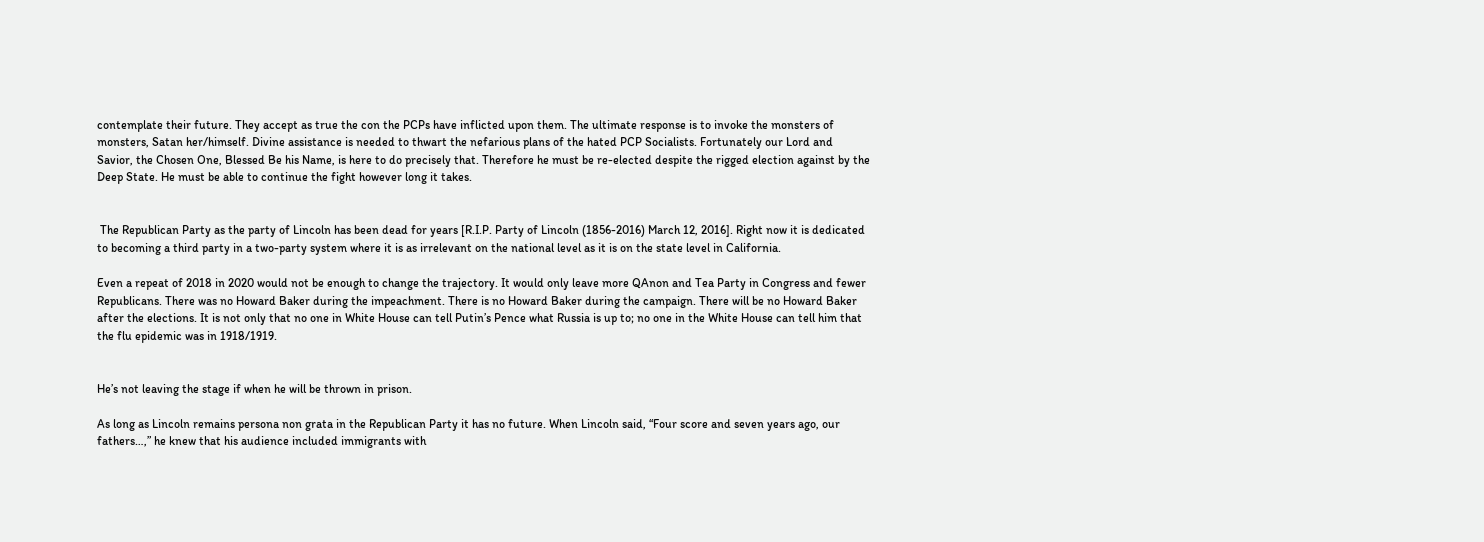contemplate their future. They accept as true the con the PCPs have inflicted upon them. The ultimate response is to invoke the monsters of monsters, Satan her/himself. Divine assistance is needed to thwart the nefarious plans of the hated PCP Socialists. Fortunately our Lord and Savior, the Chosen One, Blessed Be his Name, is here to do precisely that. Therefore he must be re-elected despite the rigged election against by the Deep State. He must be able to continue the fight however long it takes.


 The Republican Party as the party of Lincoln has been dead for years [R.I.P. Party of Lincoln (1856-2016) March 12, 2016]. Right now it is dedicated to becoming a third party in a two-party system where it is as irrelevant on the national level as it is on the state level in California.

Even a repeat of 2018 in 2020 would not be enough to change the trajectory. It would only leave more QAnon and Tea Party in Congress and fewer Republicans. There was no Howard Baker during the impeachment. There is no Howard Baker during the campaign. There will be no Howard Baker after the elections. It is not only that no one in White House can tell Putin’s Pence what Russia is up to; no one in the White House can tell him that the flu epidemic was in 1918/1919.


He’s not leaving the stage if when he will be thrown in prison.

As long as Lincoln remains persona non grata in the Republican Party it has no future. When Lincoln said, “Four score and seven years ago, our fathers…,” he knew that his audience included immigrants with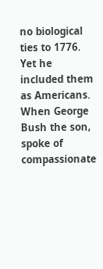no biological ties to 1776. Yet he included them as Americans. When George Bush the son, spoke of compassionate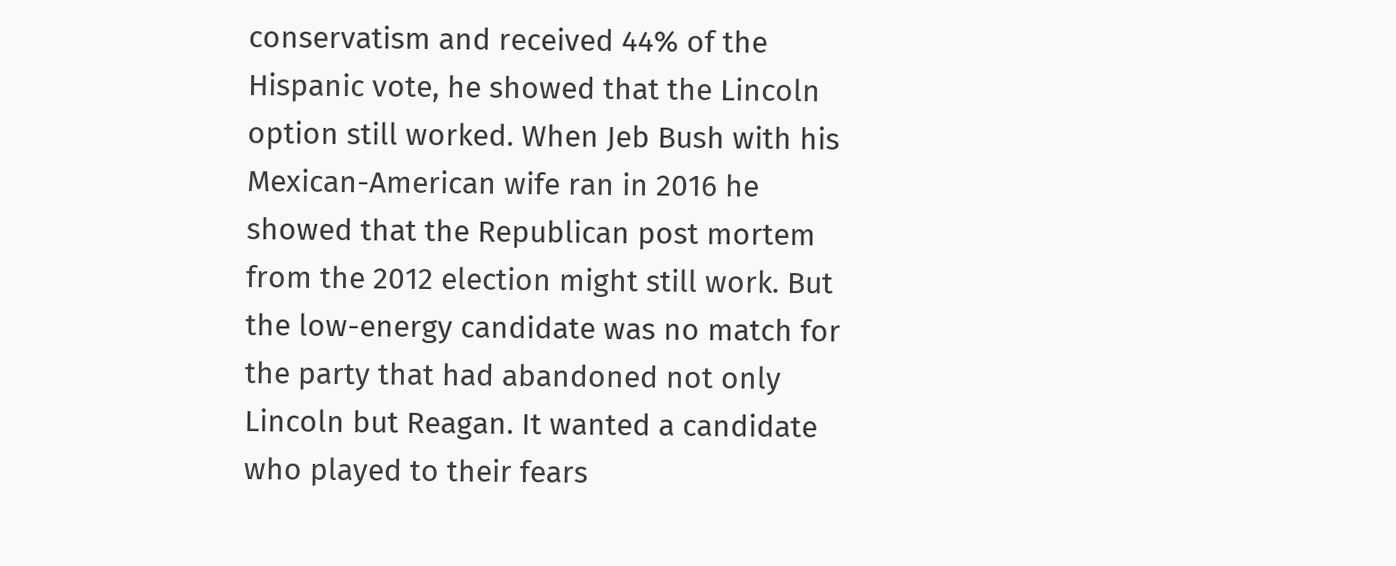conservatism and received 44% of the Hispanic vote, he showed that the Lincoln option still worked. When Jeb Bush with his Mexican-American wife ran in 2016 he showed that the Republican post mortem from the 2012 election might still work. But the low-energy candidate was no match for the party that had abandoned not only Lincoln but Reagan. It wanted a candidate who played to their fears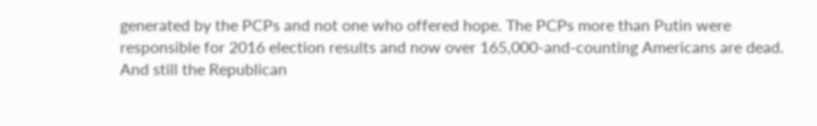generated by the PCPs and not one who offered hope. The PCPs more than Putin were responsible for 2016 election results and now over 165,000-and-counting Americans are dead. And still the Republican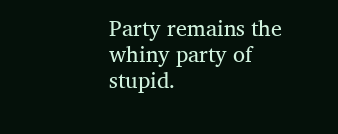Party remains the whiny party of stupid.